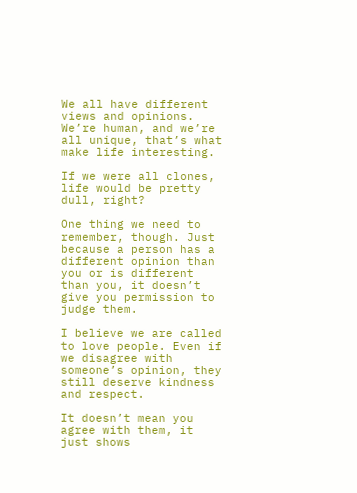We all have different views and opinions. We’re human, and we’re all unique, that’s what make life interesting.

If we were all clones, life would be pretty dull, right?

One thing we need to remember, though. Just because a person has a different opinion than you or is different than you, it doesn’t give you permission to judge them.

I believe we are called to love people. Even if we disagree with someone’s opinion, they still deserve kindness and respect.

It doesn’t mean you agree with them, it just shows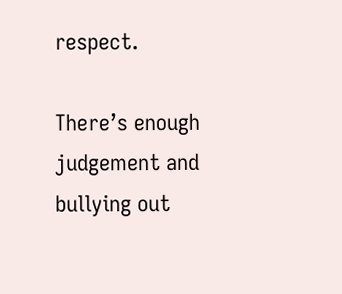respect.

There’s enough judgement and bullying out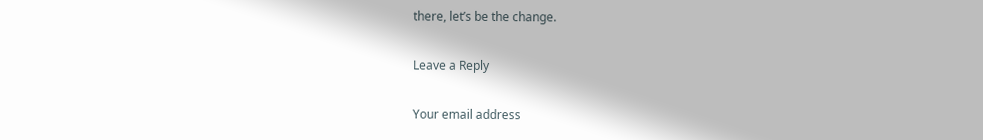there, let’s be the change.

Leave a Reply

Your email address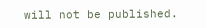will not be published.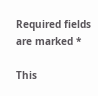Required fields are marked *

This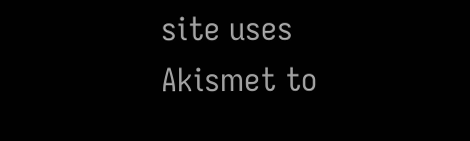site uses Akismet to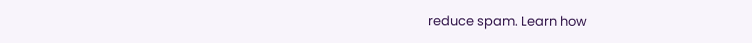reduce spam. Learn how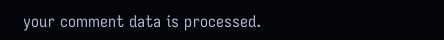your comment data is processed.